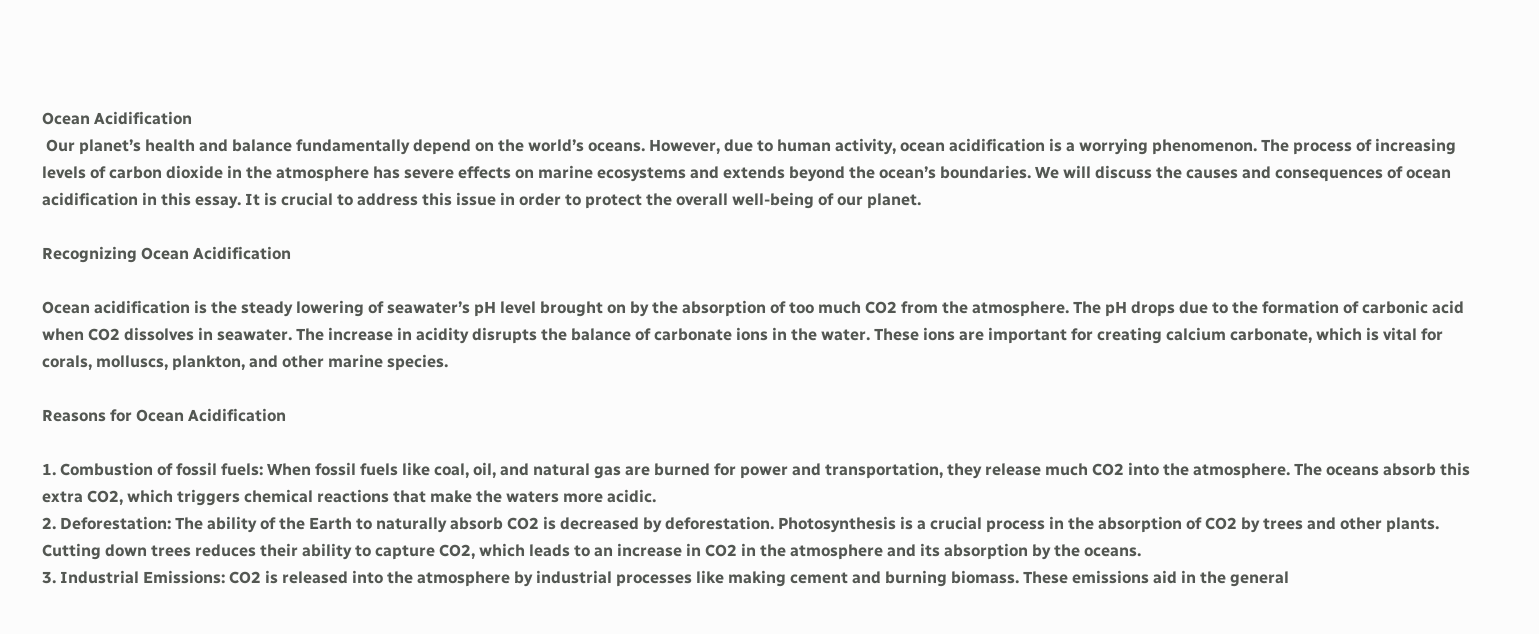Ocean Acidification
 Our planet’s health and balance fundamentally depend on the world’s oceans. However, due to human activity, ocean acidification is a worrying phenomenon. The process of increasing levels of carbon dioxide in the atmosphere has severe effects on marine ecosystems and extends beyond the ocean’s boundaries. We will discuss the causes and consequences of ocean acidification in this essay. It is crucial to address this issue in order to protect the overall well-being of our planet.

Recognizing Ocean Acidification

Ocean acidification is the steady lowering of seawater’s pH level brought on by the absorption of too much CO2 from the atmosphere. The pH drops due to the formation of carbonic acid when CO2 dissolves in seawater. The increase in acidity disrupts the balance of carbonate ions in the water. These ions are important for creating calcium carbonate, which is vital for corals, molluscs, plankton, and other marine species.

Reasons for Ocean Acidification

1. Combustion of fossil fuels: When fossil fuels like coal, oil, and natural gas are burned for power and transportation, they release much CO2 into the atmosphere. The oceans absorb this extra CO2, which triggers chemical reactions that make the waters more acidic.
2. Deforestation: The ability of the Earth to naturally absorb CO2 is decreased by deforestation. Photosynthesis is a crucial process in the absorption of CO2 by trees and other plants. Cutting down trees reduces their ability to capture CO2, which leads to an increase in CO2 in the atmosphere and its absorption by the oceans.
3. Industrial Emissions: CO2 is released into the atmosphere by industrial processes like making cement and burning biomass. These emissions aid in the general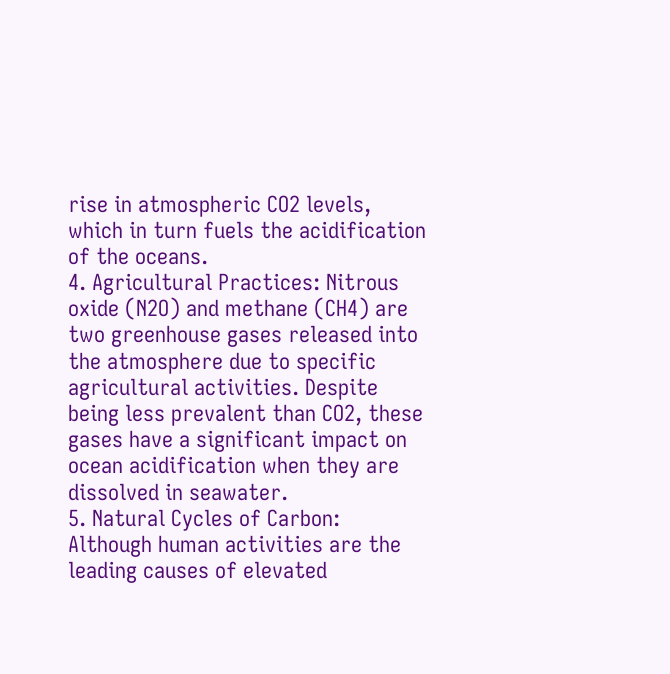rise in atmospheric CO2 levels, which in turn fuels the acidification of the oceans.
4. Agricultural Practices: Nitrous oxide (N2O) and methane (CH4) are two greenhouse gases released into the atmosphere due to specific agricultural activities. Despite being less prevalent than CO2, these gases have a significant impact on ocean acidification when they are dissolved in seawater.
5. Natural Cycles of Carbon: Although human activities are the leading causes of elevated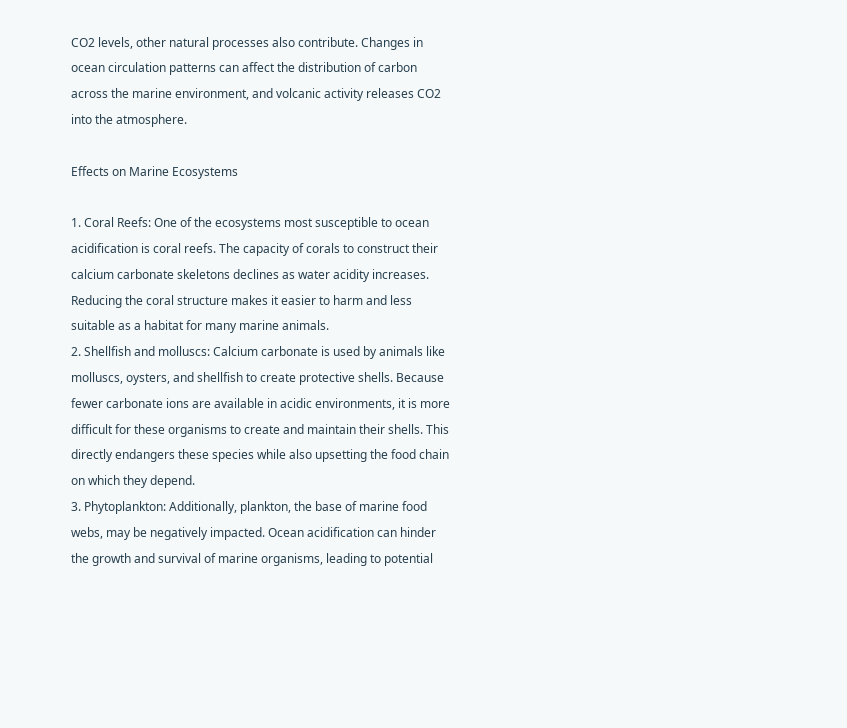CO2 levels, other natural processes also contribute. Changes in ocean circulation patterns can affect the distribution of carbon across the marine environment, and volcanic activity releases CO2 into the atmosphere.

Effects on Marine Ecosystems

1. Coral Reefs: One of the ecosystems most susceptible to ocean acidification is coral reefs. The capacity of corals to construct their calcium carbonate skeletons declines as water acidity increases. Reducing the coral structure makes it easier to harm and less suitable as a habitat for many marine animals.
2. Shellfish and molluscs: Calcium carbonate is used by animals like molluscs, oysters, and shellfish to create protective shells. Because fewer carbonate ions are available in acidic environments, it is more difficult for these organisms to create and maintain their shells. This directly endangers these species while also upsetting the food chain on which they depend.
3. Phytoplankton: Additionally, plankton, the base of marine food webs, may be negatively impacted. Ocean acidification can hinder the growth and survival of marine organisms, leading to potential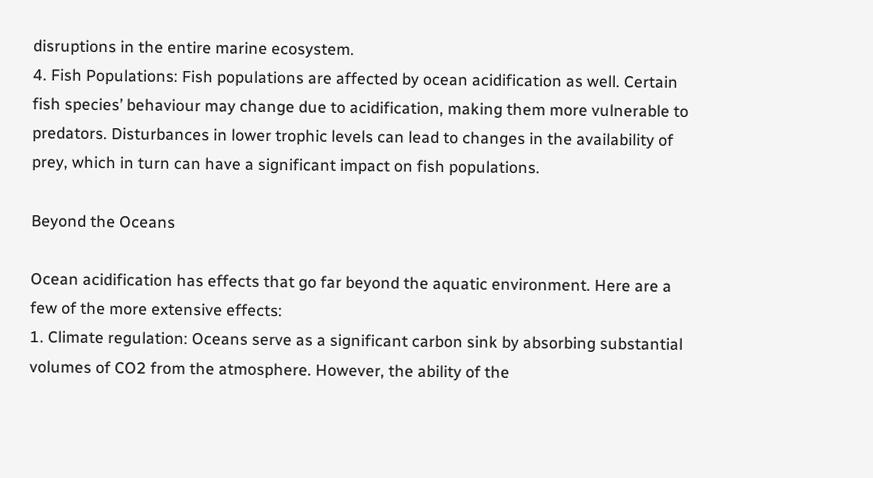disruptions in the entire marine ecosystem.
4. Fish Populations: Fish populations are affected by ocean acidification as well. Certain fish species’ behaviour may change due to acidification, making them more vulnerable to predators. Disturbances in lower trophic levels can lead to changes in the availability of prey, which in turn can have a significant impact on fish populations.

Beyond the Oceans

Ocean acidification has effects that go far beyond the aquatic environment. Here are a few of the more extensive effects:
1. Climate regulation: Oceans serve as a significant carbon sink by absorbing substantial volumes of CO2 from the atmosphere. However, the ability of the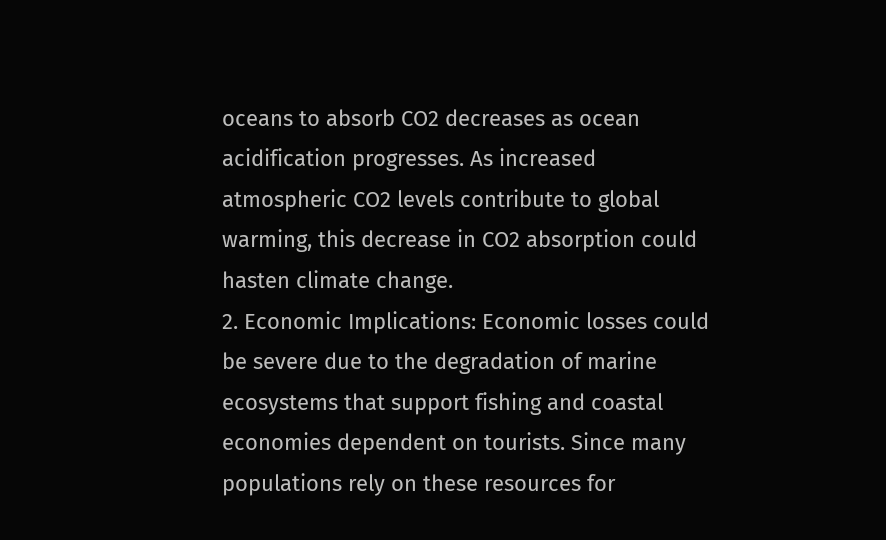oceans to absorb CO2 decreases as ocean acidification progresses. As increased atmospheric CO2 levels contribute to global warming, this decrease in CO2 absorption could hasten climate change.
2. Economic Implications: Economic losses could be severe due to the degradation of marine ecosystems that support fishing and coastal economies dependent on tourists. Since many populations rely on these resources for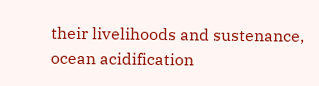their livelihoods and sustenance, ocean acidification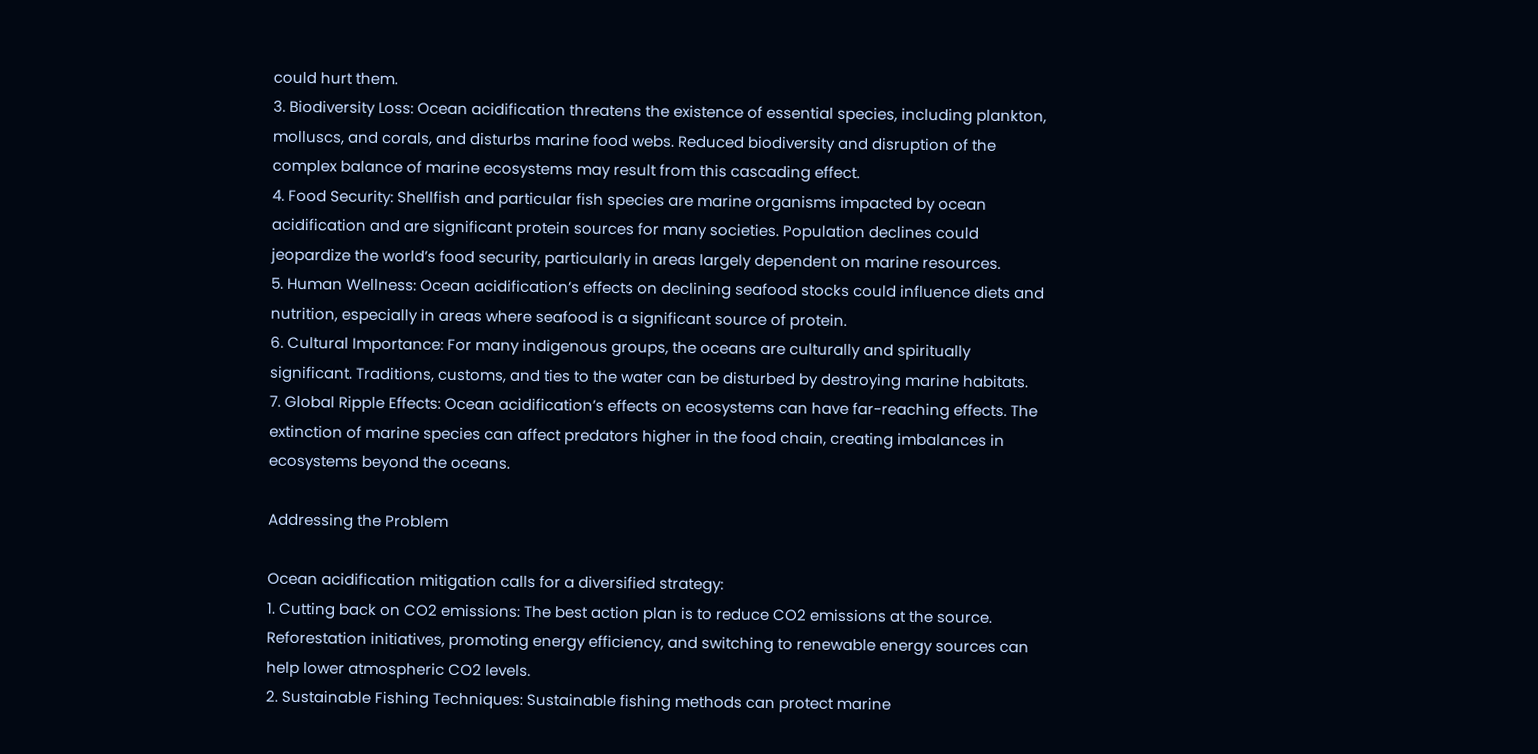could hurt them.
3. Biodiversity Loss: Ocean acidification threatens the existence of essential species, including plankton, molluscs, and corals, and disturbs marine food webs. Reduced biodiversity and disruption of the complex balance of marine ecosystems may result from this cascading effect.
4. Food Security: Shellfish and particular fish species are marine organisms impacted by ocean acidification and are significant protein sources for many societies. Population declines could jeopardize the world’s food security, particularly in areas largely dependent on marine resources.
5. Human Wellness: Ocean acidification’s effects on declining seafood stocks could influence diets and nutrition, especially in areas where seafood is a significant source of protein.
6. Cultural Importance: For many indigenous groups, the oceans are culturally and spiritually significant. Traditions, customs, and ties to the water can be disturbed by destroying marine habitats.
7. Global Ripple Effects: Ocean acidification’s effects on ecosystems can have far-reaching effects. The extinction of marine species can affect predators higher in the food chain, creating imbalances in ecosystems beyond the oceans.

Addressing the Problem

Ocean acidification mitigation calls for a diversified strategy:
1. Cutting back on CO2 emissions: The best action plan is to reduce CO2 emissions at the source. Reforestation initiatives, promoting energy efficiency, and switching to renewable energy sources can help lower atmospheric CO2 levels.
2. Sustainable Fishing Techniques: Sustainable fishing methods can protect marine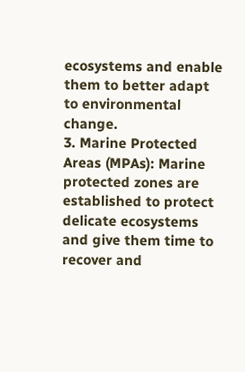ecosystems and enable them to better adapt to environmental change.
3. Marine Protected Areas (MPAs): Marine protected zones are established to protect delicate ecosystems and give them time to recover and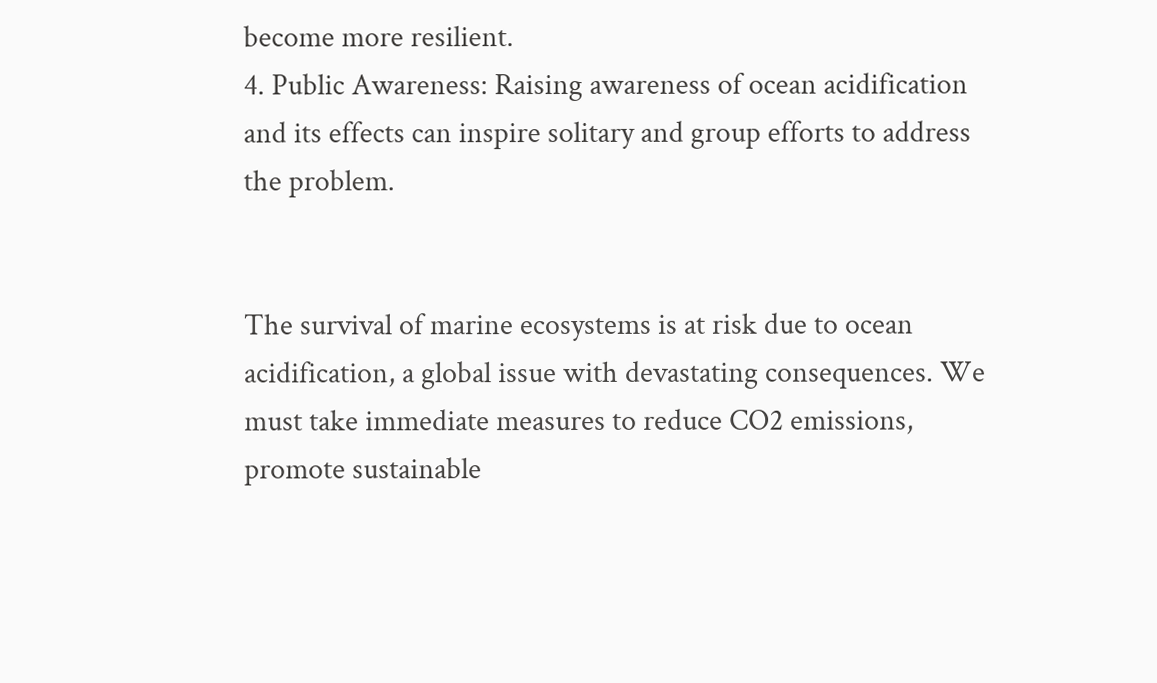become more resilient.
4. Public Awareness: Raising awareness of ocean acidification and its effects can inspire solitary and group efforts to address the problem.


The survival of marine ecosystems is at risk due to ocean acidification, a global issue with devastating consequences. We must take immediate measures to reduce CO2 emissions, promote sustainable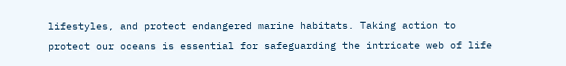lifestyles, and protect endangered marine habitats. Taking action to protect our oceans is essential for safeguarding the intricate web of life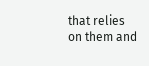that relies on them and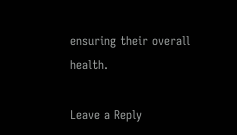ensuring their overall health.

Leave a Reply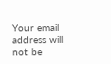Your email address will not be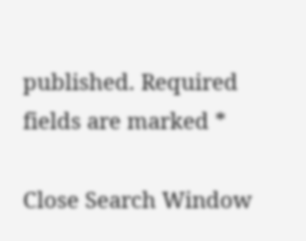published. Required fields are marked *

Close Search Window